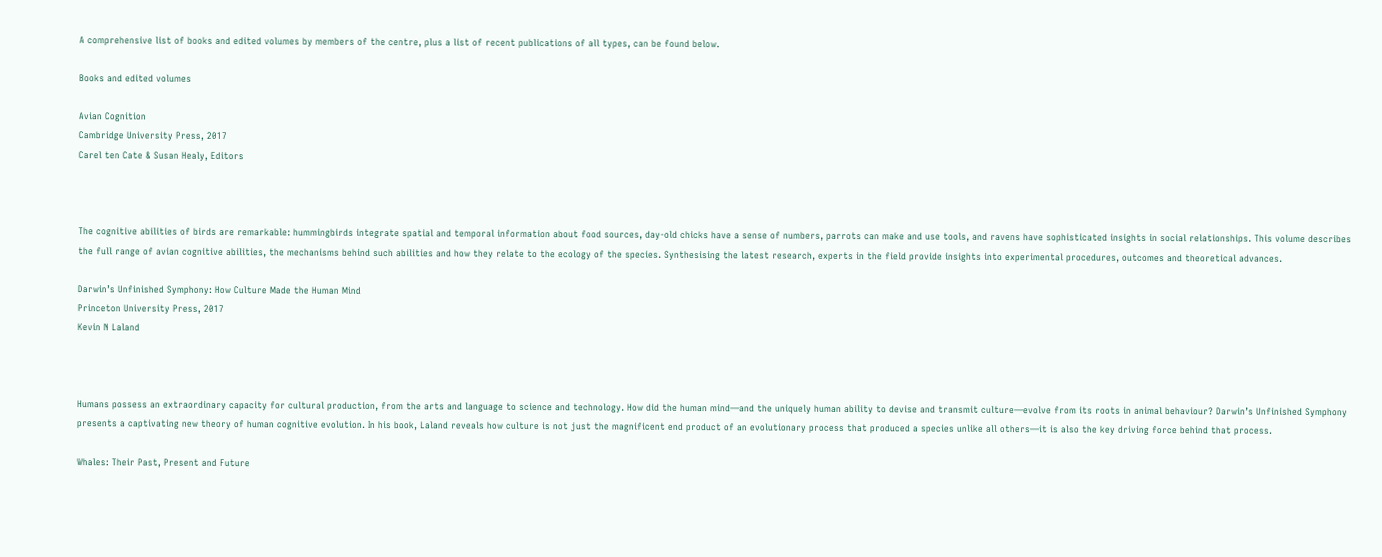A comprehensive list of books and edited volumes by members of the centre, plus a list of recent publications of all types, can be found below.

Books and edited volumes

Avian Cognition
Cambridge University Press, 2017
Carel ten Cate & Susan Healy, Editors



The cognitive abilities of birds are remarkable: hummingbirds integrate spatial and temporal information about food sources, day-old chicks have a sense of numbers, parrots can make and use tools, and ravens have sophisticated insights in social relationships. This volume describes the full range of avian cognitive abilities, the mechanisms behind such abilities and how they relate to the ecology of the species. Synthesising the latest research, experts in the field provide insights into experimental procedures, outcomes and theoretical advances.

Darwin’s Unfinished Symphony: How Culture Made the Human Mind
Princeton University Press, 2017
Kevin N Laland



Humans possess an extraordinary capacity for cultural production, from the arts and language to science and technology. How did the human mind—and the uniquely human ability to devise and transmit culture—evolve from its roots in animal behaviour? Darwin’s Unfinished Symphony presents a captivating new theory of human cognitive evolution. In his book, Laland reveals how culture is not just the magnificent end product of an evolutionary process that produced a species unlike all others—it is also the key driving force behind that process.

Whales: Their Past, Present and Future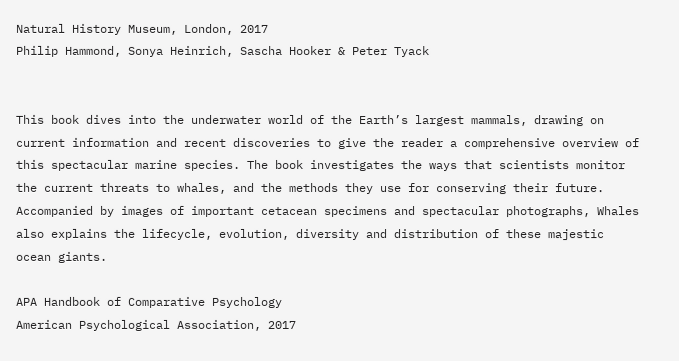Natural History Museum, London, 2017
Philip Hammond, Sonya Heinrich, Sascha Hooker & Peter Tyack


This book dives into the underwater world of the Earth’s largest mammals, drawing on current information and recent discoveries to give the reader a comprehensive overview of this spectacular marine species. The book investigates the ways that scientists monitor the current threats to whales, and the methods they use for conserving their future. Accompanied by images of important cetacean specimens and spectacular photographs, Whales also explains the lifecycle, evolution, diversity and distribution of these majestic ocean giants.

APA Handbook of Comparative Psychology
American Psychological Association, 2017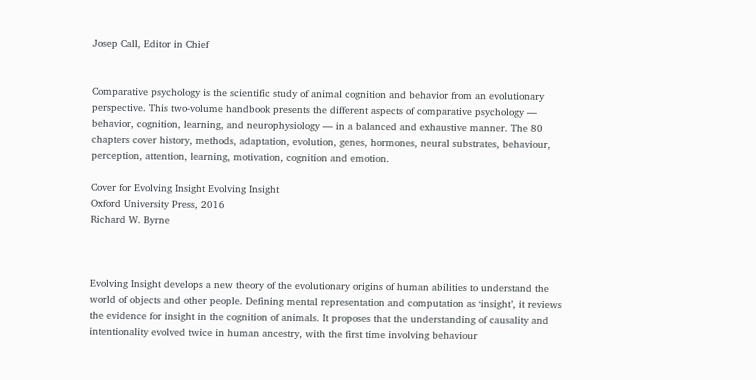Josep Call, Editor in Chief


Comparative psychology is the scientific study of animal cognition and behavior from an evolutionary perspective. This two-volume handbook presents the different aspects of comparative psychology — behavior, cognition, learning, and neurophysiology — in a balanced and exhaustive manner. The 80 chapters cover history, methods, adaptation, evolution, genes, hormones, neural substrates, behaviour, perception, attention, learning, motivation, cognition and emotion.

Cover for Evolving Insight Evolving Insight
Oxford University Press, 2016
Richard W. Byrne



Evolving Insight develops a new theory of the evolutionary origins of human abilities to understand the world of objects and other people. Defining mental representation and computation as ‘insight’, it reviews the evidence for insight in the cognition of animals. It proposes that the understanding of causality and intentionality evolved twice in human ancestry, with the first time involving behaviour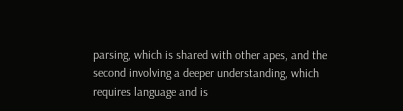parsing, which is shared with other apes, and the second involving a deeper understanding, which requires language and is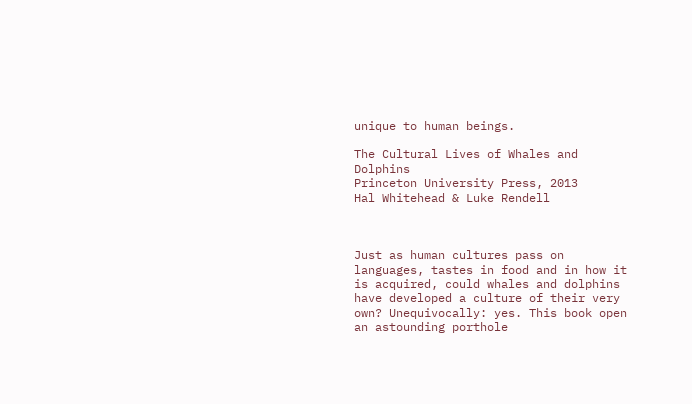unique to human beings.

The Cultural Lives of Whales and Dolphins
Princeton University Press, 2013
Hal Whitehead & Luke Rendell



Just as human cultures pass on languages, tastes in food and in how it is acquired, could whales and dolphins have developed a culture of their very own? Unequivocally: yes. This book open an astounding porthole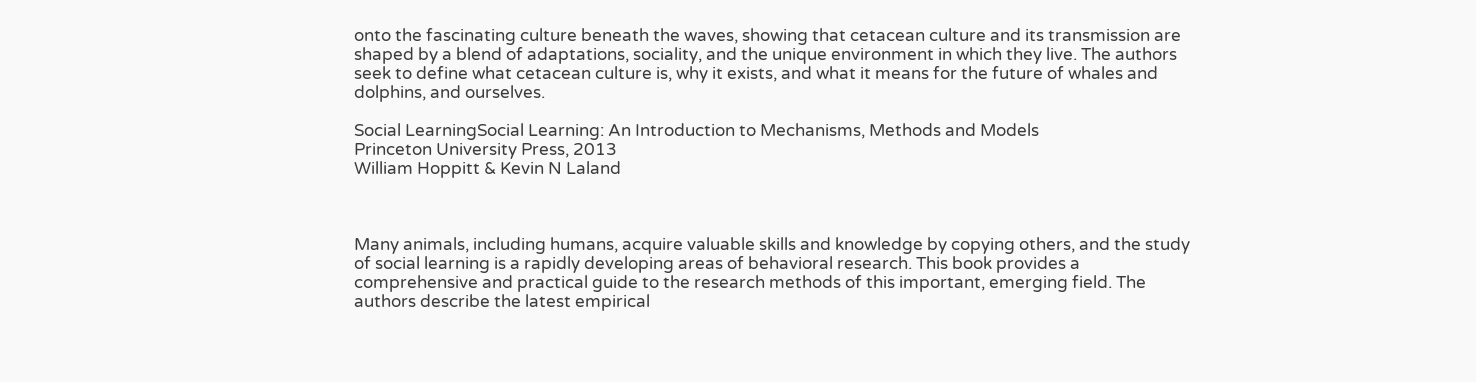onto the fascinating culture beneath the waves, showing that cetacean culture and its transmission are shaped by a blend of adaptations, sociality, and the unique environment in which they live. The authors seek to define what cetacean culture is, why it exists, and what it means for the future of whales and dolphins, and ourselves.

Social LearningSocial Learning: An Introduction to Mechanisms, Methods and Models
Princeton University Press, 2013
William Hoppitt & Kevin N Laland



Many animals, including humans, acquire valuable skills and knowledge by copying others, and the study of social learning is a rapidly developing areas of behavioral research. This book provides a comprehensive and practical guide to the research methods of this important, emerging field. The authors describe the latest empirical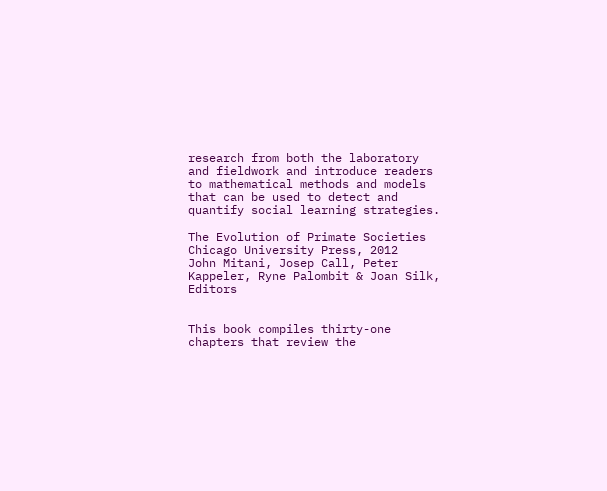research from both the laboratory and fieldwork and introduce readers to mathematical methods and models that can be used to detect and quantify social learning strategies.

The Evolution of Primate Societies
Chicago University Press, 2012
John Mitani, Josep Call, Peter Kappeler, Ryne Palombit & Joan Silk, Editors


This book compiles thirty-one chapters that review the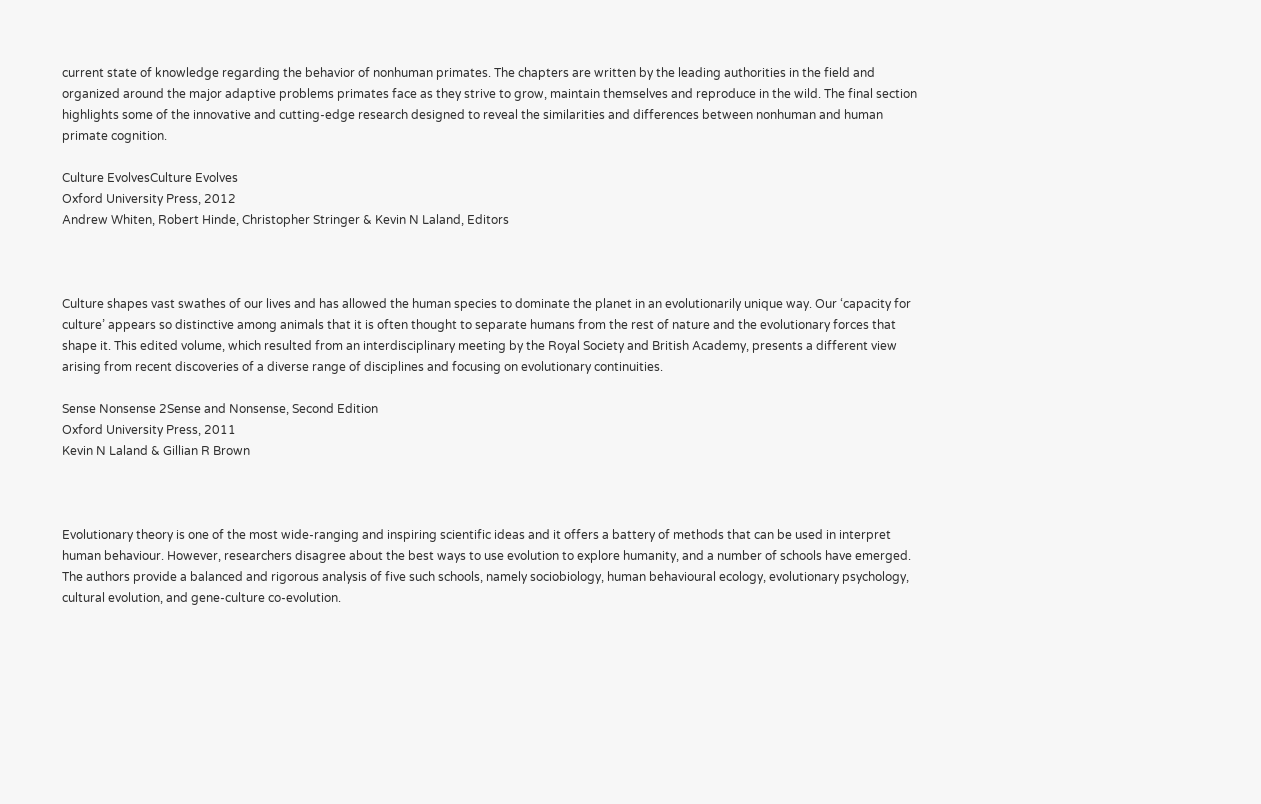current state of knowledge regarding the behavior of nonhuman primates. The chapters are written by the leading authorities in the field and organized around the major adaptive problems primates face as they strive to grow, maintain themselves and reproduce in the wild. The final section highlights some of the innovative and cutting-edge research designed to reveal the similarities and differences between nonhuman and human primate cognition.

Culture EvolvesCulture Evolves
Oxford University Press, 2012
Andrew Whiten, Robert Hinde, Christopher Stringer & Kevin N Laland, Editors



Culture shapes vast swathes of our lives and has allowed the human species to dominate the planet in an evolutionarily unique way. Our ‘capacity for culture’ appears so distinctive among animals that it is often thought to separate humans from the rest of nature and the evolutionary forces that shape it. This edited volume, which resulted from an interdisciplinary meeting by the Royal Society and British Academy, presents a different view arising from recent discoveries of a diverse range of disciplines and focusing on evolutionary continuities.

Sense Nonsense 2Sense and Nonsense, Second Edition
Oxford University Press, 2011
Kevin N Laland & Gillian R Brown



Evolutionary theory is one of the most wide-ranging and inspiring scientific ideas and it offers a battery of methods that can be used in interpret human behaviour. However, researchers disagree about the best ways to use evolution to explore humanity, and a number of schools have emerged. The authors provide a balanced and rigorous analysis of five such schools, namely sociobiology, human behavioural ecology, evolutionary psychology, cultural evolution, and gene-culture co-evolution.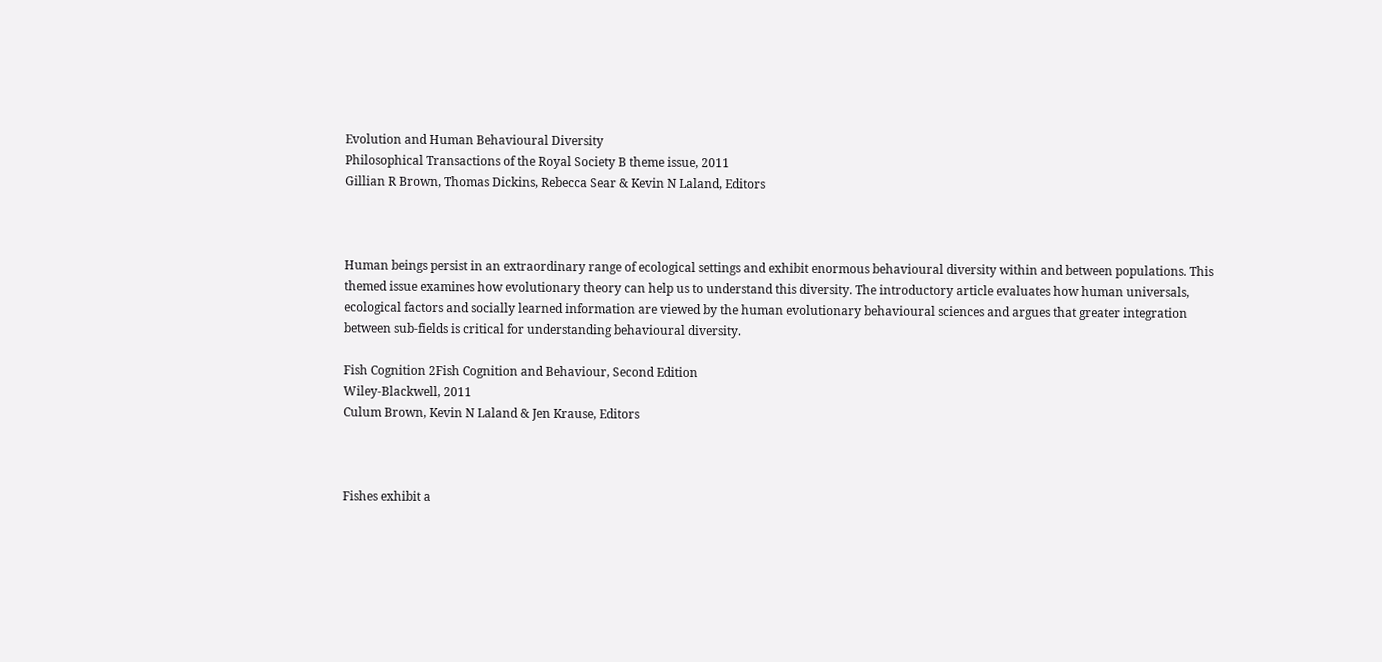Evolution and Human Behavioural Diversity
Philosophical Transactions of the Royal Society B theme issue, 2011
Gillian R Brown, Thomas Dickins, Rebecca Sear & Kevin N Laland, Editors



Human beings persist in an extraordinary range of ecological settings and exhibit enormous behavioural diversity within and between populations. This themed issue examines how evolutionary theory can help us to understand this diversity. The introductory article evaluates how human universals, ecological factors and socially learned information are viewed by the human evolutionary behavioural sciences and argues that greater integration between sub-fields is critical for understanding behavioural diversity.

Fish Cognition 2Fish Cognition and Behaviour, Second Edition
Wiley-Blackwell, 2011
Culum Brown, Kevin N Laland & Jen Krause, Editors



Fishes exhibit a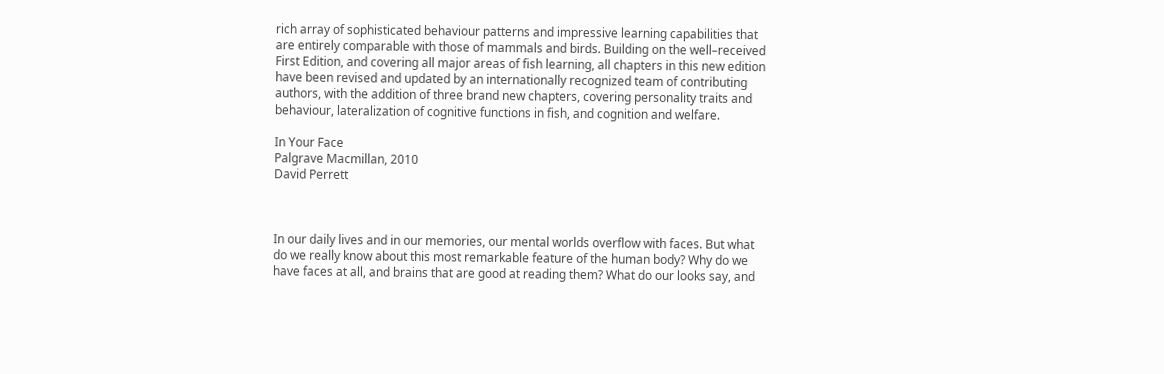rich array of sophisticated behaviour patterns and impressive learning capabilities that are entirely comparable with those of mammals and birds. Building on the well–received First Edition, and covering all major areas of fish learning, all chapters in this new edition have been revised and updated by an internationally recognized team of contributing authors, with the addition of three brand new chapters, covering personality traits and behaviour, lateralization of cognitive functions in fish, and cognition and welfare.

In Your Face
Palgrave Macmillan, 2010
David Perrett



In our daily lives and in our memories, our mental worlds overflow with faces. But what do we really know about this most remarkable feature of the human body? Why do we have faces at all, and brains that are good at reading them? What do our looks say, and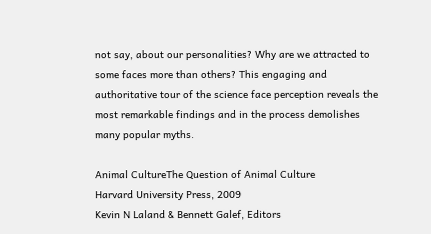not say, about our personalities? Why are we attracted to some faces more than others? This engaging and authoritative tour of the science face perception reveals the most remarkable findings and in the process demolishes many popular myths.

Animal CultureThe Question of Animal Culture
Harvard University Press, 2009
Kevin N Laland & Bennett Galef, Editors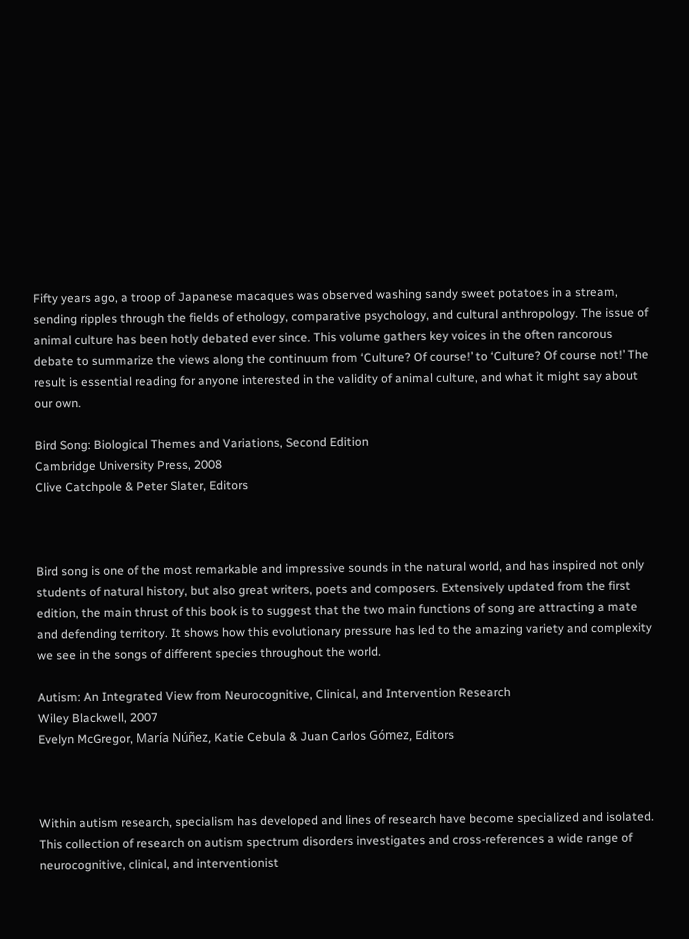Fifty years ago, a troop of Japanese macaques was observed washing sandy sweet potatoes in a stream, sending ripples through the fields of ethology, comparative psychology, and cultural anthropology. The issue of animal culture has been hotly debated ever since. This volume gathers key voices in the often rancorous debate to summarize the views along the continuum from ‘Culture? Of course!’ to ‘Culture? Of course not!’ The result is essential reading for anyone interested in the validity of animal culture, and what it might say about our own.

Bird Song: Biological Themes and Variations, Second Edition
Cambridge University Press, 2008
Clive Catchpole & Peter Slater, Editors



Bird song is one of the most remarkable and impressive sounds in the natural world, and has inspired not only students of natural history, but also great writers, poets and composers. Extensively updated from the first edition, the main thrust of this book is to suggest that the two main functions of song are attracting a mate and defending territory. It shows how this evolutionary pressure has led to the amazing variety and complexity we see in the songs of different species throughout the world.

Autism: An Integrated View from Neurocognitive, Clinical, and Intervention Research
Wiley Blackwell, 2007
Evelyn McGregor, María Núñez, Katie Cebula & Juan Carlos Gómez, Editors



Within autism research, specialism has developed and lines of research have become specialized and isolated. This collection of research on autism spectrum disorders investigates and cross-references a wide range of neurocognitive, clinical, and interventionist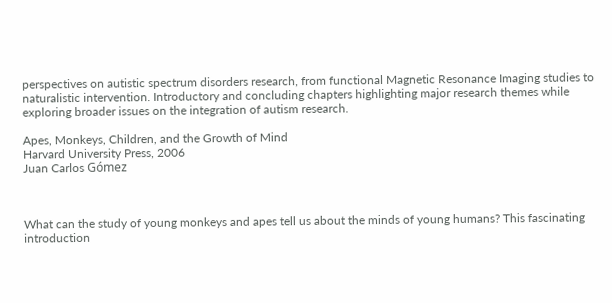perspectives on autistic spectrum disorders research, from functional Magnetic Resonance Imaging studies to naturalistic intervention. Introductory and concluding chapters highlighting major research themes while exploring broader issues on the integration of autism research.

Apes, Monkeys, Children, and the Growth of Mind
Harvard University Press, 2006
Juan Carlos Gómez



What can the study of young monkeys and apes tell us about the minds of young humans? This fascinating introduction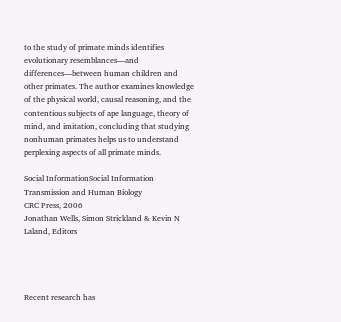to the study of primate minds identifies evolutionary resemblances—and differences—between human children and other primates. The author examines knowledge of the physical world, causal reasoning, and the contentious subjects of ape language, theory of mind, and imitation, concluding that studying nonhuman primates helps us to understand perplexing aspects of all primate minds.

Social InformationSocial Information Transmission and Human Biology
CRC Press, 2006
Jonathan Wells, Simon Strickland & Kevin N Laland, Editors




Recent research has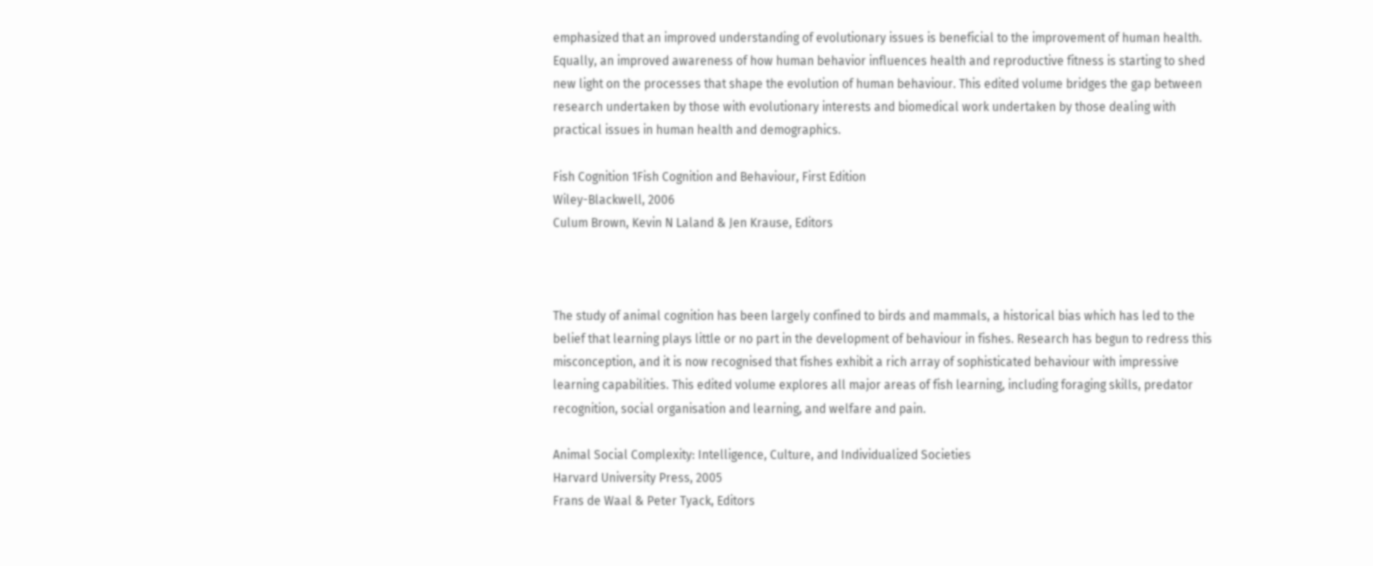emphasized that an improved understanding of evolutionary issues is beneficial to the improvement of human health. Equally, an improved awareness of how human behavior influences health and reproductive fitness is starting to shed new light on the processes that shape the evolution of human behaviour. This edited volume bridges the gap between research undertaken by those with evolutionary interests and biomedical work undertaken by those dealing with practical issues in human health and demographics.

Fish Cognition 1Fish Cognition and Behaviour, First Edition
Wiley-Blackwell, 2006
Culum Brown, Kevin N Laland & Jen Krause, Editors



The study of animal cognition has been largely confined to birds and mammals, a historical bias which has led to the belief that learning plays little or no part in the development of behaviour in fishes. Research has begun to redress this misconception, and it is now recognised that fishes exhibit a rich array of sophisticated behaviour with impressive learning capabilities. This edited volume explores all major areas of fish learning, including foraging skills, predator recognition, social organisation and learning, and welfare and pain.

Animal Social Complexity: Intelligence, Culture, and Individualized Societies
Harvard University Press, 2005
Frans de Waal & Peter Tyack, Editors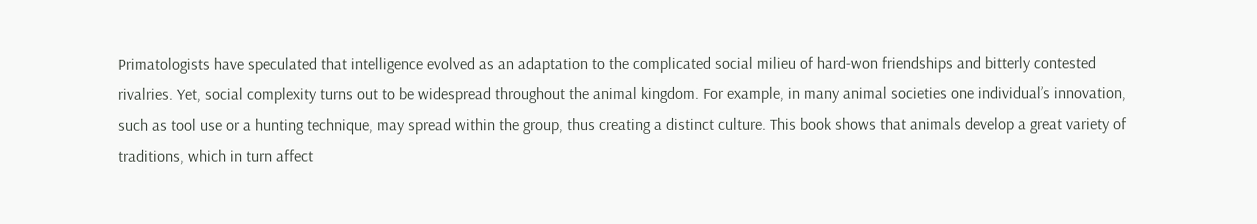Primatologists have speculated that intelligence evolved as an adaptation to the complicated social milieu of hard-won friendships and bitterly contested rivalries. Yet, social complexity turns out to be widespread throughout the animal kingdom. For example, in many animal societies one individual’s innovation, such as tool use or a hunting technique, may spread within the group, thus creating a distinct culture. This book shows that animals develop a great variety of traditions, which in turn affect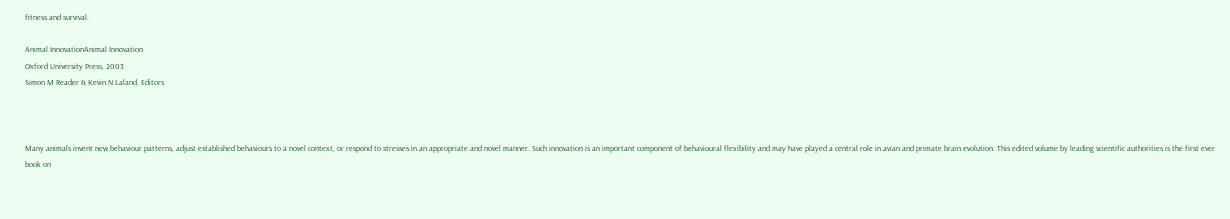fitness and survival.

Animal InnovationAnimal Innovation
Oxford University Press, 2003
Simon M Reader & Kevin N Laland, Editors



Many animals invent new behaviour patterns, adjust established behaviours to a novel context, or respond to stresses in an appropriate and novel manner. Such innovation is an important component of behavioural flexibility and may have played a central role in avian and primate brain evolution. This edited volume by leading scientific authorities is the first ever book on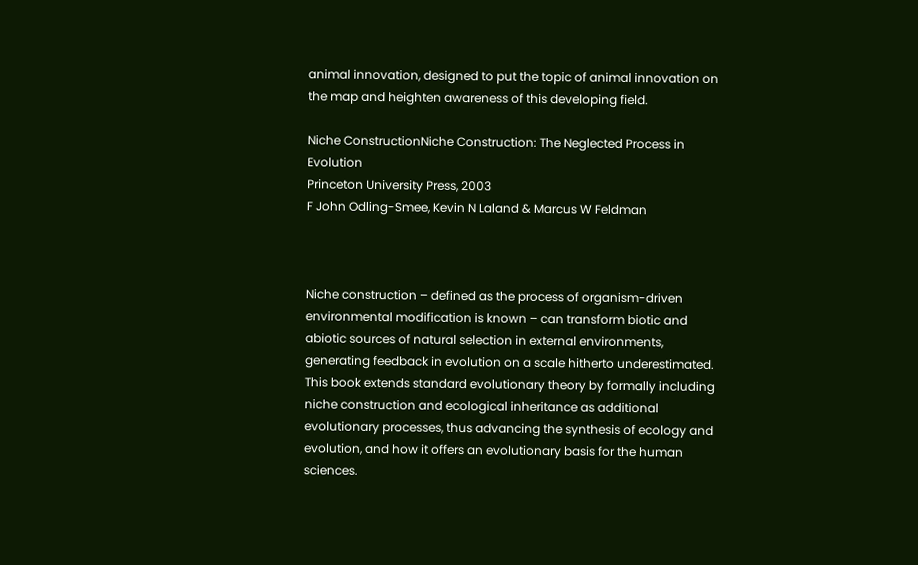animal innovation, designed to put the topic of animal innovation on the map and heighten awareness of this developing field.

Niche ConstructionNiche Construction: The Neglected Process in Evolution
Princeton University Press, 2003
F John Odling-Smee, Kevin N Laland & Marcus W Feldman



Niche construction – defined as the process of organism-driven environmental modification is known – can transform biotic and abiotic sources of natural selection in external environments, generating feedback in evolution on a scale hitherto underestimated. This book extends standard evolutionary theory by formally including niche construction and ecological inheritance as additional evolutionary processes, thus advancing the synthesis of ecology and evolution, and how it offers an evolutionary basis for the human sciences.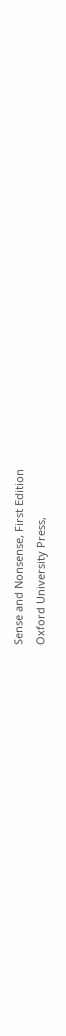Sense and Nonsense, First Edition
Oxford University Press,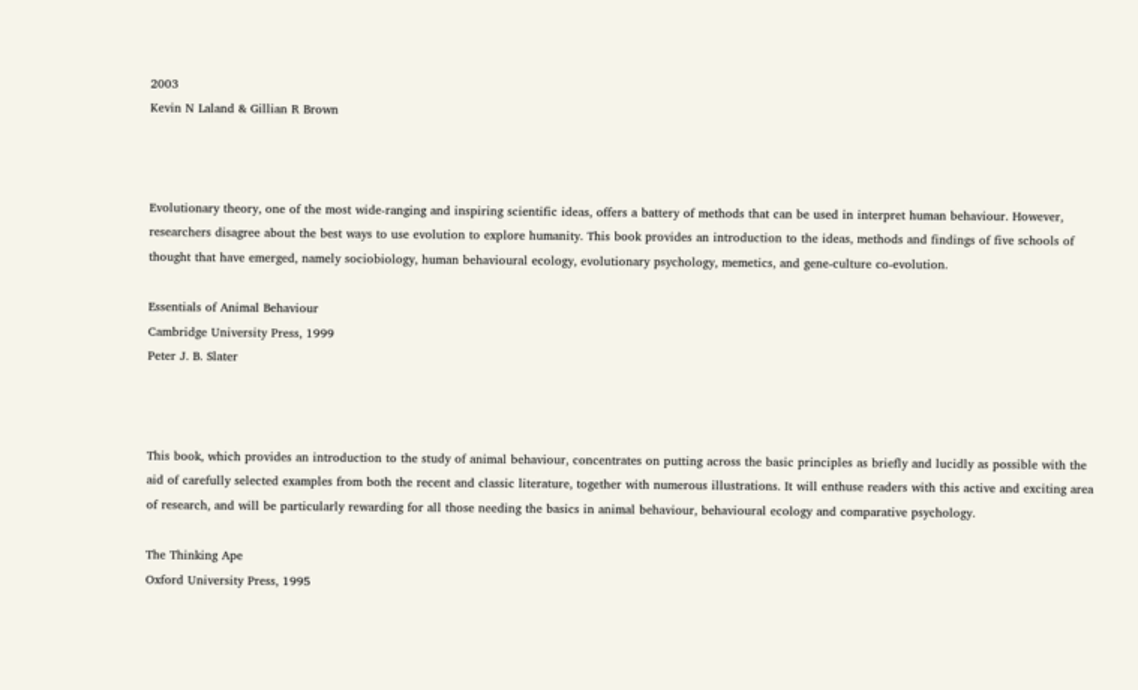2003
Kevin N Laland & Gillian R Brown



Evolutionary theory, one of the most wide-ranging and inspiring scientific ideas, offers a battery of methods that can be used in interpret human behaviour. However, researchers disagree about the best ways to use evolution to explore humanity. This book provides an introduction to the ideas, methods and findings of five schools of thought that have emerged, namely sociobiology, human behavioural ecology, evolutionary psychology, memetics, and gene-culture co-evolution.

Essentials of Animal Behaviour
Cambridge University Press, 1999
Peter J. B. Slater



This book, which provides an introduction to the study of animal behaviour, concentrates on putting across the basic principles as briefly and lucidly as possible with the aid of carefully selected examples from both the recent and classic literature, together with numerous illustrations. It will enthuse readers with this active and exciting area of research, and will be particularly rewarding for all those needing the basics in animal behaviour, behavioural ecology and comparative psychology.

The Thinking Ape
Oxford University Press, 1995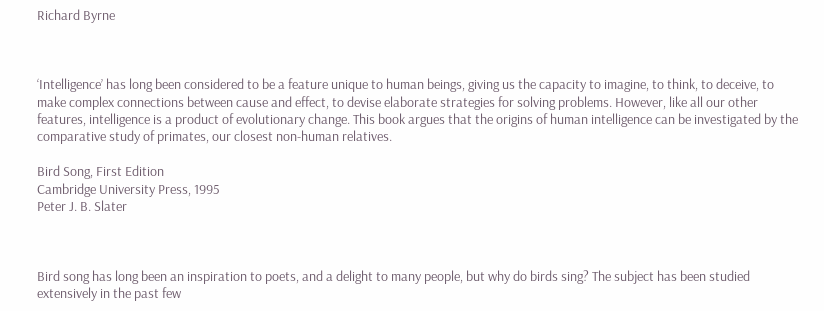Richard Byrne



‘Intelligence’ has long been considered to be a feature unique to human beings, giving us the capacity to imagine, to think, to deceive, to make complex connections between cause and effect, to devise elaborate strategies for solving problems. However, like all our other features, intelligence is a product of evolutionary change. This book argues that the origins of human intelligence can be investigated by the comparative study of primates, our closest non-human relatives.

Bird Song, First Edition
Cambridge University Press, 1995
Peter J. B. Slater



Bird song has long been an inspiration to poets, and a delight to many people, but why do birds sing? The subject has been studied extensively in the past few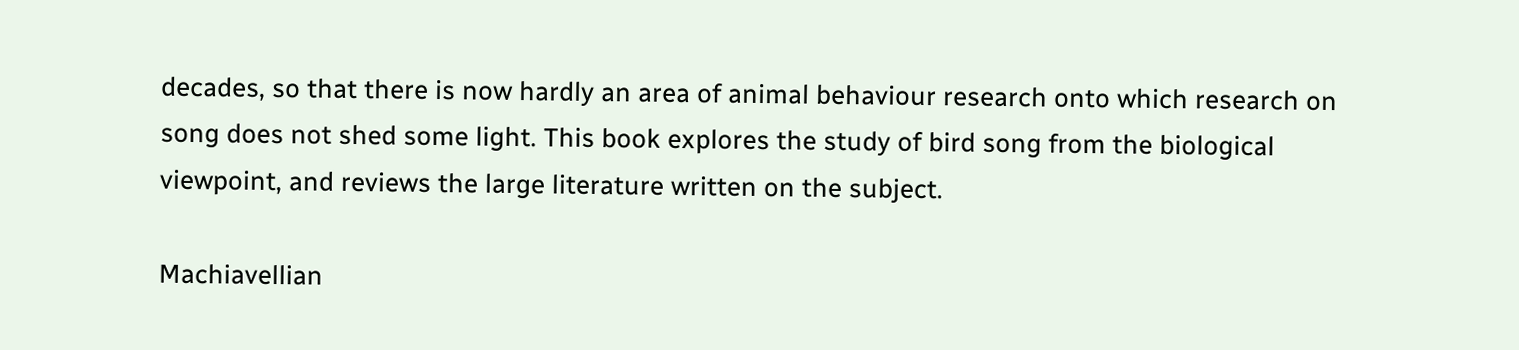decades, so that there is now hardly an area of animal behaviour research onto which research on song does not shed some light. This book explores the study of bird song from the biological viewpoint, and reviews the large literature written on the subject.

Machiavellian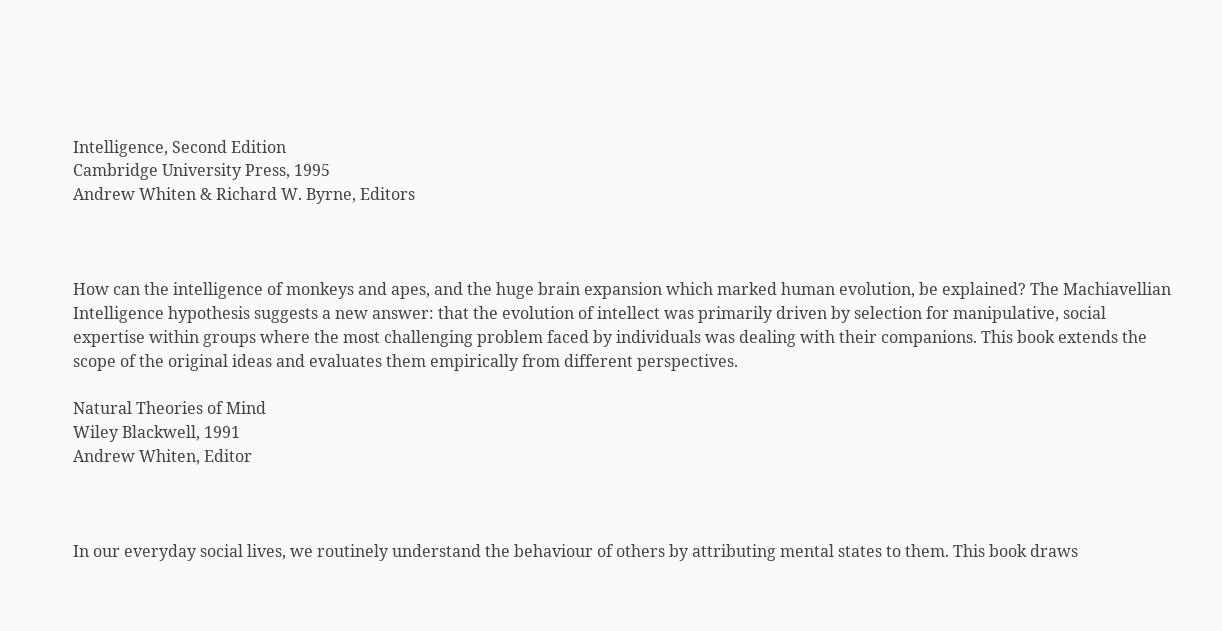Intelligence, Second Edition
Cambridge University Press, 1995
Andrew Whiten & Richard W. Byrne, Editors



How can the intelligence of monkeys and apes, and the huge brain expansion which marked human evolution, be explained? The Machiavellian Intelligence hypothesis suggests a new answer: that the evolution of intellect was primarily driven by selection for manipulative, social expertise within groups where the most challenging problem faced by individuals was dealing with their companions. This book extends the scope of the original ideas and evaluates them empirically from different perspectives.

Natural Theories of Mind
Wiley Blackwell, 1991
Andrew Whiten, Editor



In our everyday social lives, we routinely understand the behaviour of others by attributing mental states to them. This book draws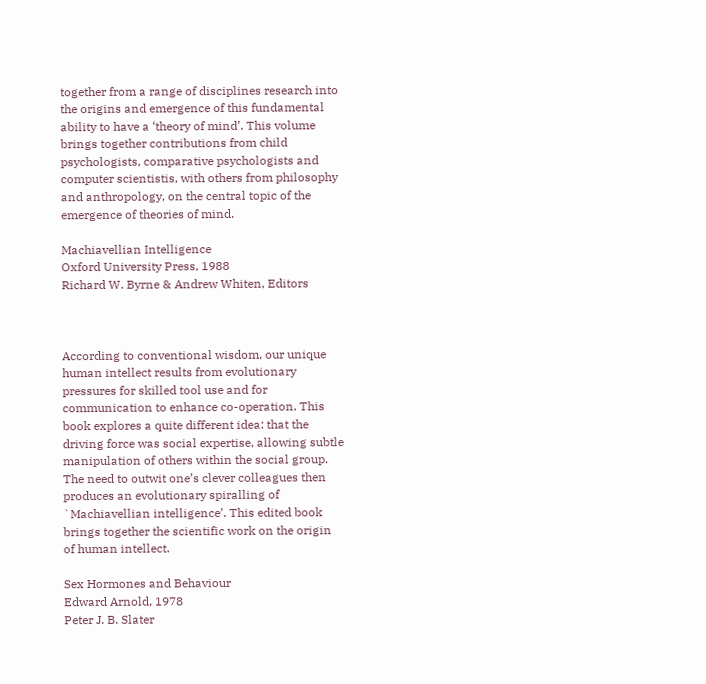together from a range of disciplines research into the origins and emergence of this fundamental ability to have a ‘theory of mind’. This volume brings together contributions from child psychologists, comparative psychologists and computer scientistis, with others from philosophy and anthropology, on the central topic of the emergence of theories of mind.

Machiavellian Intelligence
Oxford University Press, 1988
Richard W. Byrne & Andrew Whiten, Editors



According to conventional wisdom, our unique human intellect results from evolutionary pressures for skilled tool use and for communication to enhance co-operation. This book explores a quite different idea: that the driving force was social expertise, allowing subtle manipulation of others within the social group. The need to outwit one’s clever colleagues then produces an evolutionary spiralling of `Machiavellian intelligence’. This edited book brings together the scientific work on the origin of human intellect.

Sex Hormones and Behaviour
Edward Arnold, 1978
Peter J. B. Slater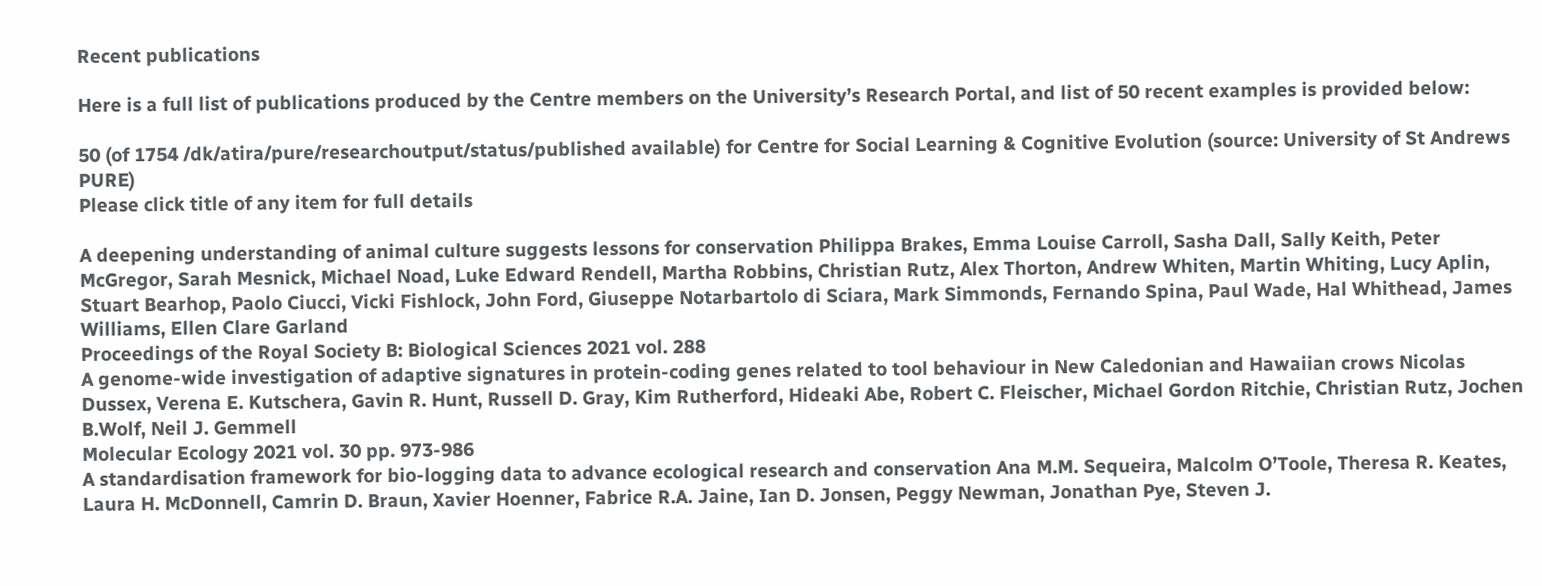Recent publications

Here is a full list of publications produced by the Centre members on the University’s Research Portal, and list of 50 recent examples is provided below:

50 (of 1754 /dk/atira/pure/researchoutput/status/published available) for Centre for Social Learning & Cognitive Evolution (source: University of St Andrews PURE)
Please click title of any item for full details

A deepening understanding of animal culture suggests lessons for conservation Philippa Brakes, Emma Louise Carroll, Sasha Dall, Sally Keith, Peter McGregor, Sarah Mesnick, Michael Noad, Luke Edward Rendell, Martha Robbins, Christian Rutz, Alex Thorton, Andrew Whiten, Martin Whiting, Lucy Aplin, Stuart Bearhop, Paolo Ciucci, Vicki Fishlock, John Ford, Giuseppe Notarbartolo di Sciara, Mark Simmonds, Fernando Spina, Paul Wade, Hal Whithead, James Williams, Ellen Clare Garland
Proceedings of the Royal Society B: Biological Sciences 2021 vol. 288
A genome-wide investigation of adaptive signatures in protein-coding genes related to tool behaviour in New Caledonian and Hawaiian crows Nicolas Dussex, Verena E. Kutschera, Gavin R. Hunt, Russell D. Gray, Kim Rutherford, Hideaki Abe, Robert C. Fleischer, Michael Gordon Ritchie, Christian Rutz, Jochen B.Wolf, Neil J. Gemmell
Molecular Ecology 2021 vol. 30 pp. 973-986
A standardisation framework for bio-logging data to advance ecological research and conservation Ana M.M. Sequeira, Malcolm O’Toole, Theresa R. Keates, Laura H. McDonnell, Camrin D. Braun, Xavier Hoenner, Fabrice R.A. Jaine, Ian D. Jonsen, Peggy Newman, Jonathan Pye, Steven J.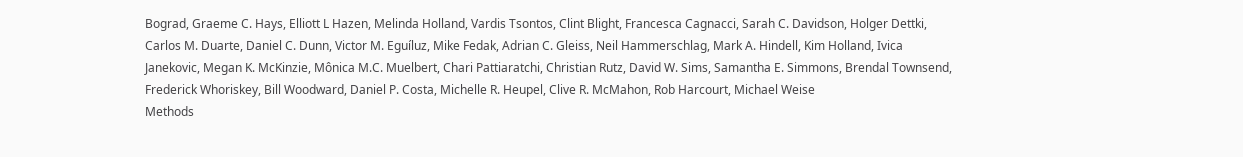Bograd, Graeme C. Hays, Elliott L Hazen, Melinda Holland, Vardis Tsontos, Clint Blight, Francesca Cagnacci, Sarah C. Davidson, Holger Dettki, Carlos M. Duarte, Daniel C. Dunn, Victor M. Eguíluz, Mike Fedak, Adrian C. Gleiss, Neil Hammerschlag, Mark A. Hindell, Kim Holland, Ivica Janekovic, Megan K. McKinzie, Mônica M.C. Muelbert, Chari Pattiaratchi, Christian Rutz, David W. Sims, Samantha E. Simmons, Brendal Townsend, Frederick Whoriskey, Bill Woodward, Daniel P. Costa, Michelle R. Heupel, Clive R. McMahon, Rob Harcourt, Michael Weise
Methods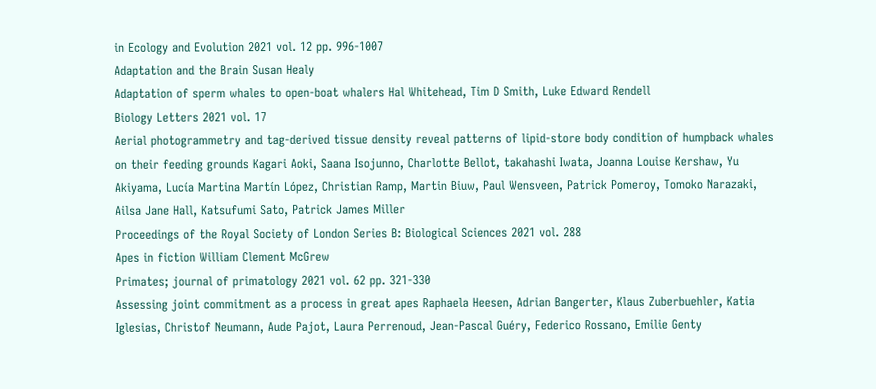in Ecology and Evolution 2021 vol. 12 pp. 996-1007
Adaptation and the Brain Susan Healy
Adaptation of sperm whales to open-boat whalers Hal Whitehead, Tim D Smith, Luke Edward Rendell
Biology Letters 2021 vol. 17
Aerial photogrammetry and tag-derived tissue density reveal patterns of lipid-store body condition of humpback whales on their feeding grounds Kagari Aoki, Saana Isojunno, Charlotte Bellot, takahashi Iwata, Joanna Louise Kershaw, Yu Akiyama, Lucía Martina Martín López, Christian Ramp, Martin Biuw, Paul Wensveen, Patrick Pomeroy, Tomoko Narazaki, Ailsa Jane Hall, Katsufumi Sato, Patrick James Miller
Proceedings of the Royal Society of London Series B: Biological Sciences 2021 vol. 288
Apes in fiction William Clement McGrew
Primates; journal of primatology 2021 vol. 62 pp. 321-330
Assessing joint commitment as a process in great apes Raphaela Heesen, Adrian Bangerter, Klaus Zuberbuehler, Katia Iglesias, Christof Neumann, Aude Pajot, Laura Perrenoud, Jean-Pascal Guéry, Federico Rossano, Emilie Genty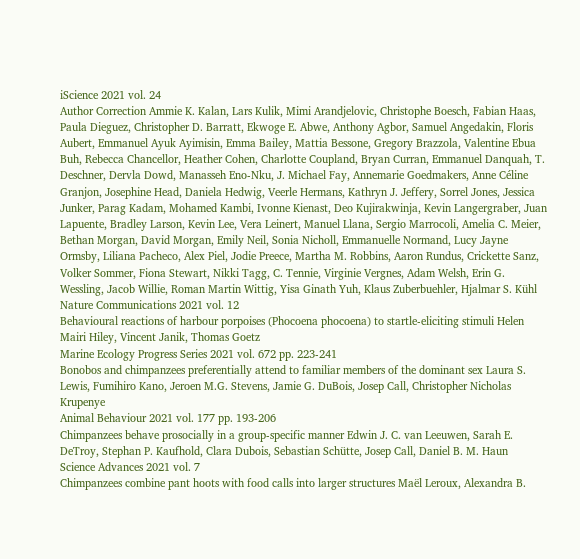iScience 2021 vol. 24
Author Correction Ammie K. Kalan, Lars Kulik, Mimi Arandjelovic, Christophe Boesch, Fabian Haas, Paula Dieguez, Christopher D. Barratt, Ekwoge E. Abwe, Anthony Agbor, Samuel Angedakin, Floris Aubert, Emmanuel Ayuk Ayimisin, Emma Bailey, Mattia Bessone, Gregory Brazzola, Valentine Ebua Buh, Rebecca Chancellor, Heather Cohen, Charlotte Coupland, Bryan Curran, Emmanuel Danquah, T. Deschner, Dervla Dowd, Manasseh Eno-Nku, J. Michael Fay, Annemarie Goedmakers, Anne Céline Granjon, Josephine Head, Daniela Hedwig, Veerle Hermans, Kathryn J. Jeffery, Sorrel Jones, Jessica Junker, Parag Kadam, Mohamed Kambi, Ivonne Kienast, Deo Kujirakwinja, Kevin Langergraber, Juan Lapuente, Bradley Larson, Kevin Lee, Vera Leinert, Manuel Llana, Sergio Marrocoli, Amelia C. Meier, Bethan Morgan, David Morgan, Emily Neil, Sonia Nicholl, Emmanuelle Normand, Lucy Jayne Ormsby, Liliana Pacheco, Alex Piel, Jodie Preece, Martha M. Robbins, Aaron Rundus, Crickette Sanz, Volker Sommer, Fiona Stewart, Nikki Tagg, C. Tennie, Virginie Vergnes, Adam Welsh, Erin G. Wessling, Jacob Willie, Roman Martin Wittig, Yisa Ginath Yuh, Klaus Zuberbuehler, Hjalmar S. Kühl
Nature Communications 2021 vol. 12
Behavioural reactions of harbour porpoises (Phocoena phocoena) to startle-eliciting stimuli Helen Mairi Hiley, Vincent Janik, Thomas Goetz
Marine Ecology Progress Series 2021 vol. 672 pp. 223-241
Bonobos and chimpanzees preferentially attend to familiar members of the dominant sex Laura S. Lewis, Fumihiro Kano, Jeroen M.G. Stevens, Jamie G. DuBois, Josep Call, Christopher Nicholas Krupenye
Animal Behaviour 2021 vol. 177 pp. 193-206
Chimpanzees behave prosocially in a group-specific manner Edwin J. C. van Leeuwen, Sarah E. DeTroy, Stephan P. Kaufhold, Clara Dubois, Sebastian Schütte, Josep Call, Daniel B. M. Haun
Science Advances 2021 vol. 7
Chimpanzees combine pant hoots with food calls into larger structures Maël Leroux, Alexandra B.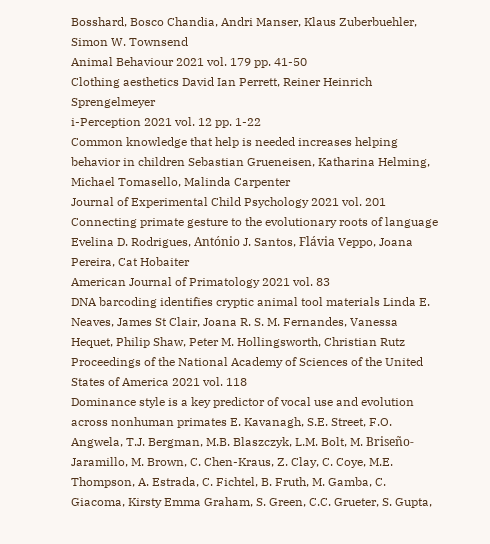Bosshard, Bosco Chandia, Andri Manser, Klaus Zuberbuehler, Simon W. Townsend
Animal Behaviour 2021 vol. 179 pp. 41-50
Clothing aesthetics David Ian Perrett, Reiner Heinrich Sprengelmeyer
i-Perception 2021 vol. 12 pp. 1-22
Common knowledge that help is needed increases helping behavior in children Sebastian Grueneisen, Katharina Helming, Michael Tomasello, Malinda Carpenter
Journal of Experimental Child Psychology 2021 vol. 201
Connecting primate gesture to the evolutionary roots of language Evelina D. Rodrigues, António J. Santos, Flávia Veppo, Joana Pereira, Cat Hobaiter
American Journal of Primatology 2021 vol. 83
DNA barcoding identifies cryptic animal tool materials Linda E. Neaves, James St Clair, Joana R. S. M. Fernandes, Vanessa Hequet, Philip Shaw, Peter M. Hollingsworth, Christian Rutz
Proceedings of the National Academy of Sciences of the United States of America 2021 vol. 118
Dominance style is a key predictor of vocal use and evolution across nonhuman primates E. Kavanagh, S.E. Street, F.O. Angwela, T.J. Bergman, M.B. Blaszczyk, L.M. Bolt, M. Briseño-Jaramillo, M. Brown, C. Chen-Kraus, Z. Clay, C. Coye, M.E. Thompson, A. Estrada, C. Fichtel, B. Fruth, M. Gamba, C. Giacoma, Kirsty Emma Graham, S. Green, C.C. Grueter, S. Gupta,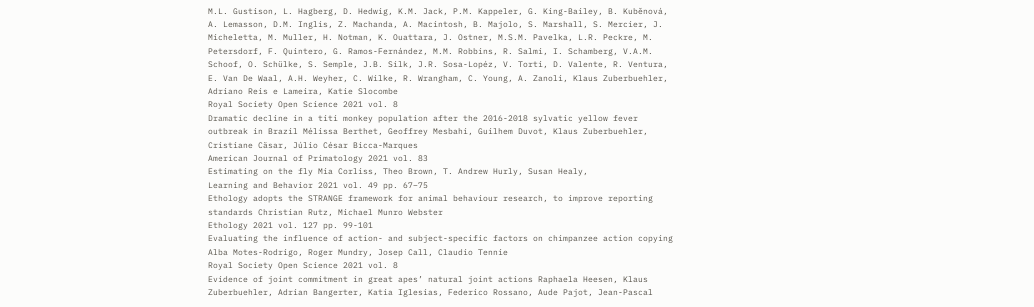M.L. Gustison, L. Hagberg, D. Hedwig, K.M. Jack, P.M. Kappeler, G. King-Bailey, B. Kuběnová, A. Lemasson, D.M. Inglis, Z. Machanda, A. Macintosh, B. Majolo, S. Marshall, S. Mercier, J. Micheletta, M. Muller, H. Notman, K. Ouattara, J. Ostner, M.S.M. Pavelka, L.R. Peckre, M. Petersdorf, F. Quintero, G. Ramos-Fernández, M.M. Robbins, R. Salmi, I. Schamberg, V.A.M. Schoof, O. Schülke, S. Semple, J.B. Silk, J.R. Sosa-Lopéz, V. Torti, D. Valente, R. Ventura, E. Van De Waal, A.H. Weyher, C. Wilke, R. Wrangham, C. Young, A. Zanoli, Klaus Zuberbuehler, Adriano Reis e Lameira, Katie Slocombe
Royal Society Open Science 2021 vol. 8
Dramatic decline in a titi monkey population after the 2016-2018 sylvatic yellow fever outbreak in Brazil Mélissa Berthet, Geoffrey Mesbahi, Guilhem Duvot, Klaus Zuberbuehler, Cristiane Cäsar, Júlio César Bicca-Marques
American Journal of Primatology 2021 vol. 83
Estimating on the fly Mia Corliss, Theo Brown, T. Andrew Hurly, Susan Healy,
Learning and Behavior 2021 vol. 49 pp. 67–75
Ethology adopts the STRANGE framework for animal behaviour research, to improve reporting standards Christian Rutz, Michael Munro Webster
Ethology 2021 vol. 127 pp. 99-101
Evaluating the influence of action- and subject-specific factors on chimpanzee action copying Alba Motes-Rodrigo, Roger Mundry, Josep Call, Claudio Tennie
Royal Society Open Science 2021 vol. 8
Evidence of joint commitment in great apes’ natural joint actions Raphaela Heesen, Klaus Zuberbuehler, Adrian Bangerter, Katia Iglesias, Federico Rossano, Aude Pajot, Jean-Pascal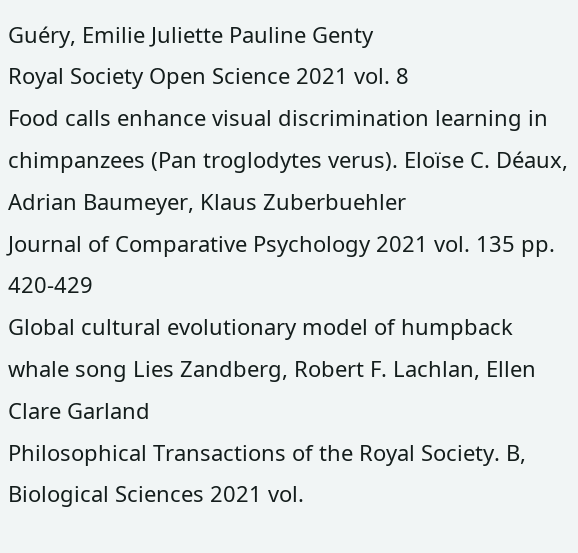Guéry, Emilie Juliette Pauline Genty
Royal Society Open Science 2021 vol. 8
Food calls enhance visual discrimination learning in chimpanzees (Pan troglodytes verus). Eloïse C. Déaux, Adrian Baumeyer, Klaus Zuberbuehler
Journal of Comparative Psychology 2021 vol. 135 pp. 420-429
Global cultural evolutionary model of humpback whale song Lies Zandberg, Robert F. Lachlan, Ellen Clare Garland
Philosophical Transactions of the Royal Society. B, Biological Sciences 2021 vol.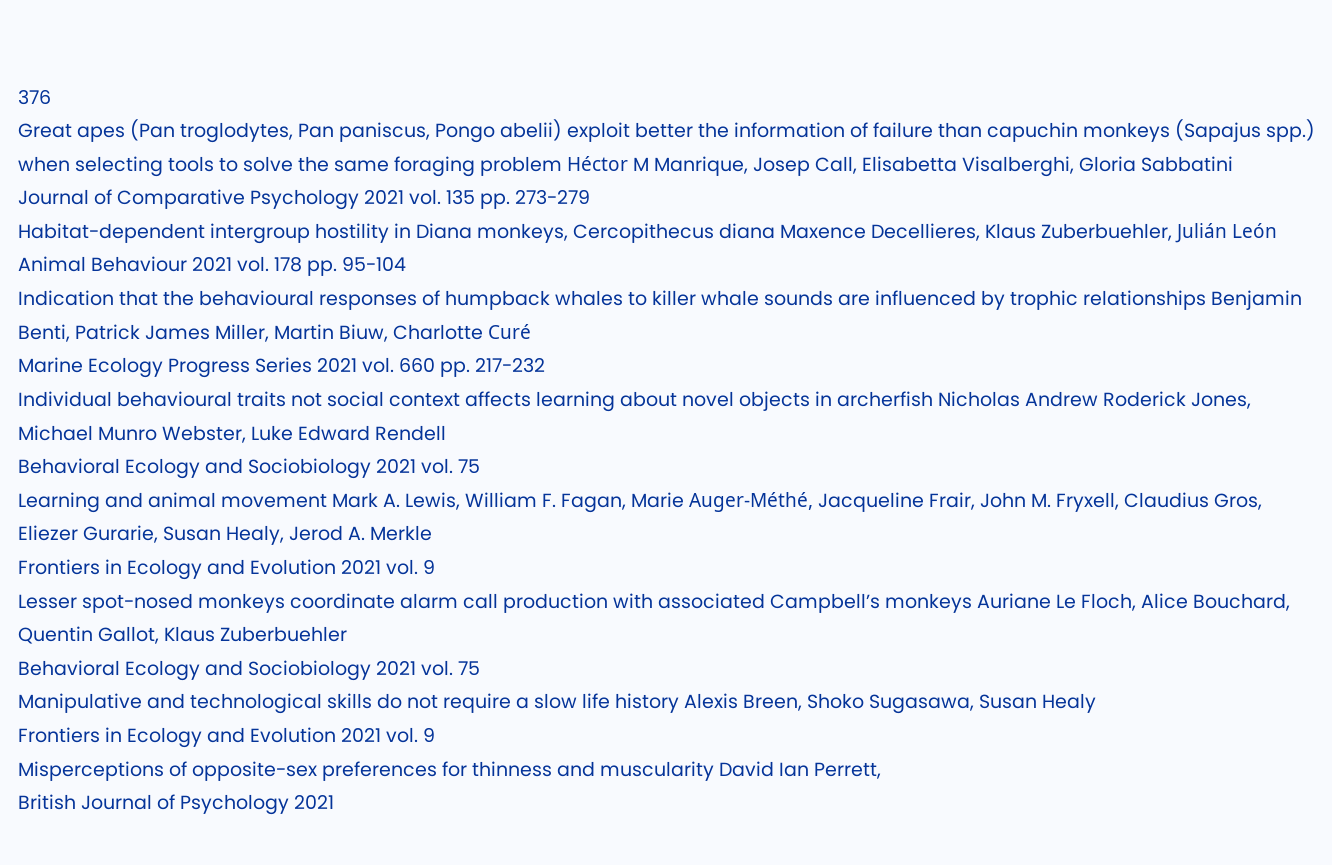376
Great apes (Pan troglodytes, Pan paniscus, Pongo abelii) exploit better the information of failure than capuchin monkeys (Sapajus spp.) when selecting tools to solve the same foraging problem Héctor M Manrique, Josep Call, Elisabetta Visalberghi, Gloria Sabbatini
Journal of Comparative Psychology 2021 vol. 135 pp. 273-279
Habitat-dependent intergroup hostility in Diana monkeys, Cercopithecus diana Maxence Decellieres, Klaus Zuberbuehler, Julián León
Animal Behaviour 2021 vol. 178 pp. 95-104
Indication that the behavioural responses of humpback whales to killer whale sounds are influenced by trophic relationships Benjamin Benti, Patrick James Miller, Martin Biuw, Charlotte Curé
Marine Ecology Progress Series 2021 vol. 660 pp. 217-232
Individual behavioural traits not social context affects learning about novel objects in archerfish Nicholas Andrew Roderick Jones, Michael Munro Webster, Luke Edward Rendell
Behavioral Ecology and Sociobiology 2021 vol. 75
Learning and animal movement Mark A. Lewis, William F. Fagan, Marie Auger-Méthé, Jacqueline Frair, John M. Fryxell, Claudius Gros, Eliezer Gurarie, Susan Healy, Jerod A. Merkle
Frontiers in Ecology and Evolution 2021 vol. 9
Lesser spot-nosed monkeys coordinate alarm call production with associated Campbell’s monkeys Auriane Le Floch, Alice Bouchard, Quentin Gallot, Klaus Zuberbuehler
Behavioral Ecology and Sociobiology 2021 vol. 75
Manipulative and technological skills do not require a slow life history Alexis Breen, Shoko Sugasawa, Susan Healy
Frontiers in Ecology and Evolution 2021 vol. 9
Misperceptions of opposite-sex preferences for thinness and muscularity David Ian Perrett,
British Journal of Psychology 2021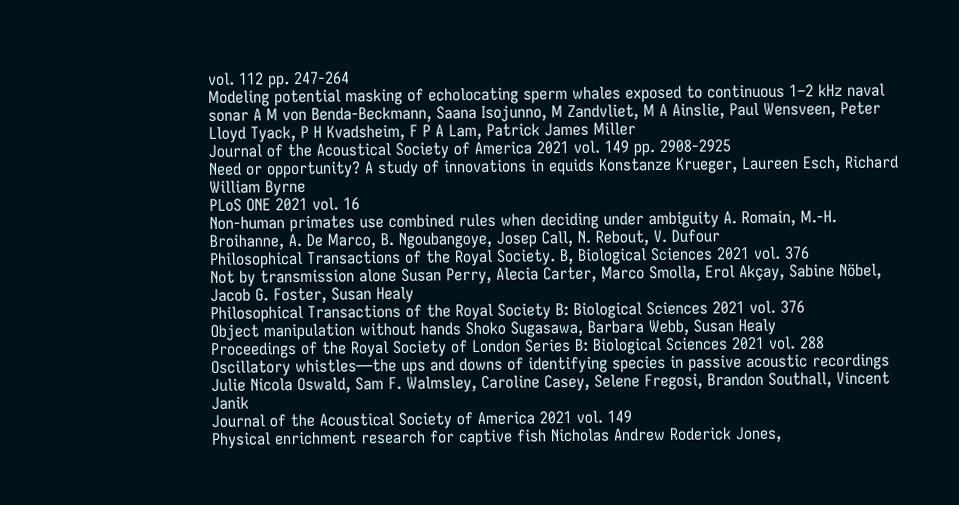vol. 112 pp. 247-264
Modeling potential masking of echolocating sperm whales exposed to continuous 1–2 kHz naval sonar A M von Benda-Beckmann, Saana Isojunno, M Zandvliet, M A Ainslie, Paul Wensveen, Peter Lloyd Tyack, P H Kvadsheim, F P A Lam, Patrick James Miller
Journal of the Acoustical Society of America 2021 vol. 149 pp. 2908-2925
Need or opportunity? A study of innovations in equids Konstanze Krueger, Laureen Esch, Richard William Byrne
PLoS ONE 2021 vol. 16
Non-human primates use combined rules when deciding under ambiguity A. Romain, M.-H. Broihanne, A. De Marco, B. Ngoubangoye, Josep Call, N. Rebout, V. Dufour
Philosophical Transactions of the Royal Society. B, Biological Sciences 2021 vol. 376
Not by transmission alone Susan Perry, Alecia Carter, Marco Smolla, Erol Akçay, Sabine Nöbel, Jacob G. Foster, Susan Healy
Philosophical Transactions of the Royal Society B: Biological Sciences 2021 vol. 376
Object manipulation without hands Shoko Sugasawa, Barbara Webb, Susan Healy
Proceedings of the Royal Society of London Series B: Biological Sciences 2021 vol. 288
Oscillatory whistles—the ups and downs of identifying species in passive acoustic recordings Julie Nicola Oswald, Sam F. Walmsley, Caroline Casey, Selene Fregosi, Brandon Southall, Vincent Janik
Journal of the Acoustical Society of America 2021 vol. 149
Physical enrichment research for captive fish Nicholas Andrew Roderick Jones,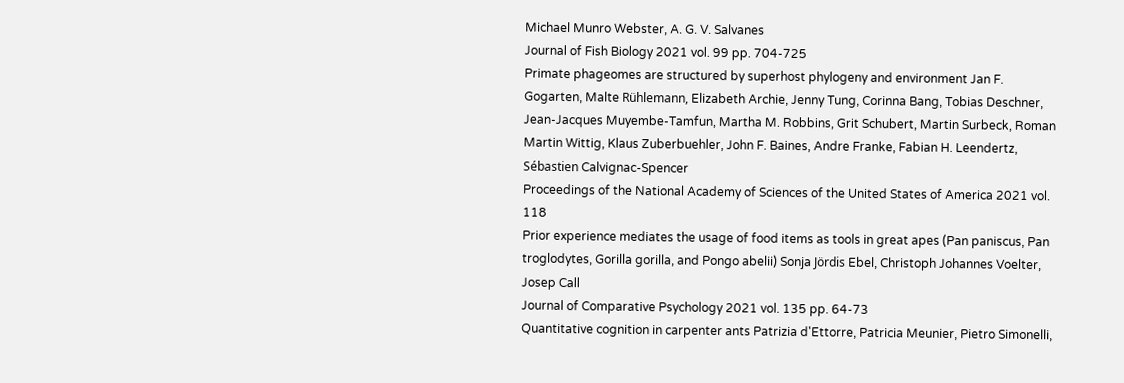Michael Munro Webster, A. G. V. Salvanes
Journal of Fish Biology 2021 vol. 99 pp. 704-725
Primate phageomes are structured by superhost phylogeny and environment Jan F. Gogarten, Malte Rühlemann, Elizabeth Archie, Jenny Tung, Corinna Bang, Tobias Deschner, Jean-Jacques Muyembe-Tamfun, Martha M. Robbins, Grit Schubert, Martin Surbeck, Roman Martin Wittig, Klaus Zuberbuehler, John F. Baines, Andre Franke, Fabian H. Leendertz, Sébastien Calvignac-Spencer
Proceedings of the National Academy of Sciences of the United States of America 2021 vol. 118
Prior experience mediates the usage of food items as tools in great apes (Pan paniscus, Pan troglodytes, Gorilla gorilla, and Pongo abelii) Sonja Jördis Ebel, Christoph Johannes Voelter, Josep Call
Journal of Comparative Psychology 2021 vol. 135 pp. 64-73
Quantitative cognition in carpenter ants Patrizia d'Ettorre, Patricia Meunier, Pietro Simonelli,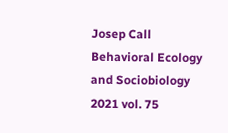Josep Call
Behavioral Ecology and Sociobiology 2021 vol. 75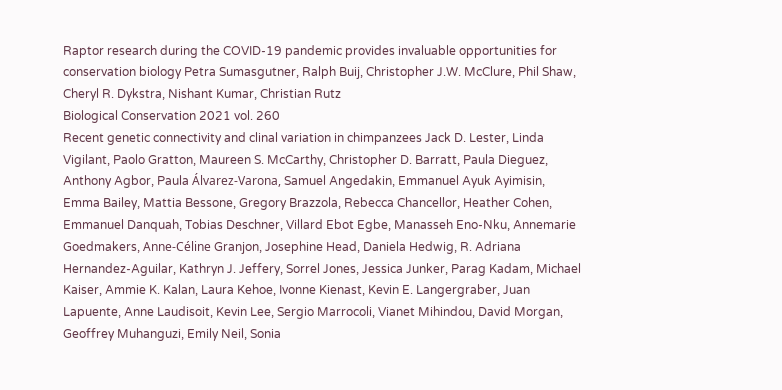Raptor research during the COVID-19 pandemic provides invaluable opportunities for conservation biology Petra Sumasgutner, Ralph Buij, Christopher J.W. McClure, Phil Shaw, Cheryl R. Dykstra, Nishant Kumar, Christian Rutz
Biological Conservation 2021 vol. 260
Recent genetic connectivity and clinal variation in chimpanzees Jack D. Lester, Linda Vigilant, Paolo Gratton, Maureen S. McCarthy, Christopher D. Barratt, Paula Dieguez, Anthony Agbor, Paula Álvarez-Varona, Samuel Angedakin, Emmanuel Ayuk Ayimisin, Emma Bailey, Mattia Bessone, Gregory Brazzola, Rebecca Chancellor, Heather Cohen, Emmanuel Danquah, Tobias Deschner, Villard Ebot Egbe, Manasseh Eno-Nku, Annemarie Goedmakers, Anne-Céline Granjon, Josephine Head, Daniela Hedwig, R. Adriana Hernandez-Aguilar, Kathryn J. Jeffery, Sorrel Jones, Jessica Junker, Parag Kadam, Michael Kaiser, Ammie K. Kalan, Laura Kehoe, Ivonne Kienast, Kevin E. Langergraber, Juan Lapuente, Anne Laudisoit, Kevin Lee, Sergio Marrocoli, Vianet Mihindou, David Morgan, Geoffrey Muhanguzi, Emily Neil, Sonia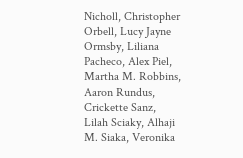Nicholl, Christopher Orbell, Lucy Jayne Ormsby, Liliana Pacheco, Alex Piel, Martha M. Robbins, Aaron Rundus, Crickette Sanz, Lilah Sciaky, Alhaji M. Siaka, Veronika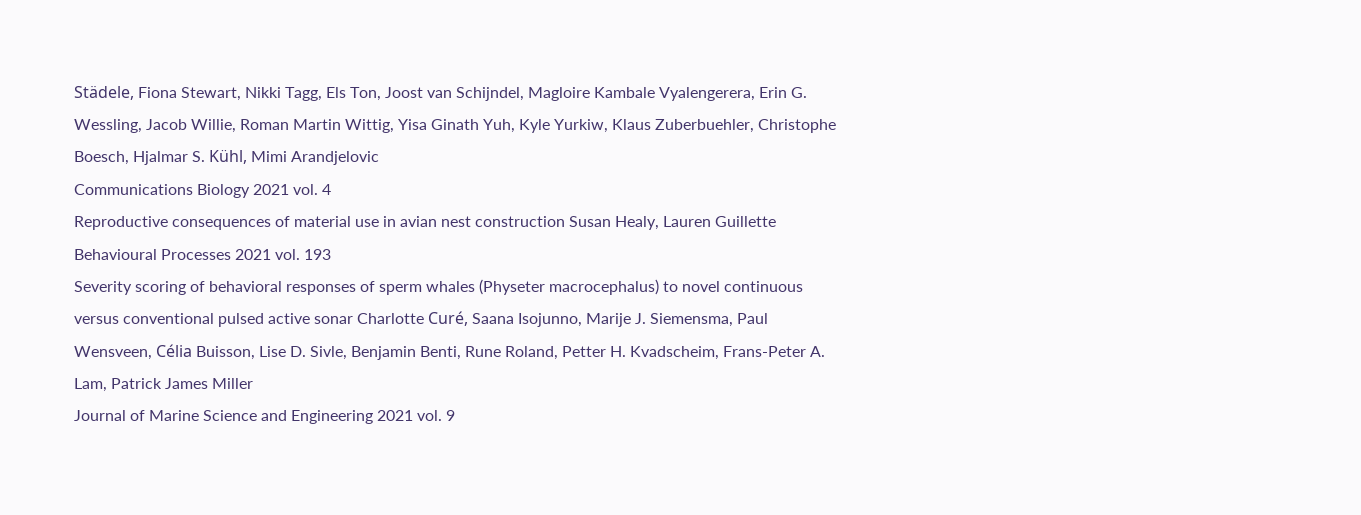Städele, Fiona Stewart, Nikki Tagg, Els Ton, Joost van Schijndel, Magloire Kambale Vyalengerera, Erin G. Wessling, Jacob Willie, Roman Martin Wittig, Yisa Ginath Yuh, Kyle Yurkiw, Klaus Zuberbuehler, Christophe Boesch, Hjalmar S. Kühl, Mimi Arandjelovic
Communications Biology 2021 vol. 4
Reproductive consequences of material use in avian nest construction Susan Healy, Lauren Guillette
Behavioural Processes 2021 vol. 193
Severity scoring of behavioral responses of sperm whales (Physeter macrocephalus) to novel continuous versus conventional pulsed active sonar Charlotte Curé, Saana Isojunno, Marije J. Siemensma, Paul Wensveen, Célia Buisson, Lise D. Sivle, Benjamin Benti, Rune Roland, Petter H. Kvadscheim, Frans-Peter A. Lam, Patrick James Miller
Journal of Marine Science and Engineering 2021 vol. 9